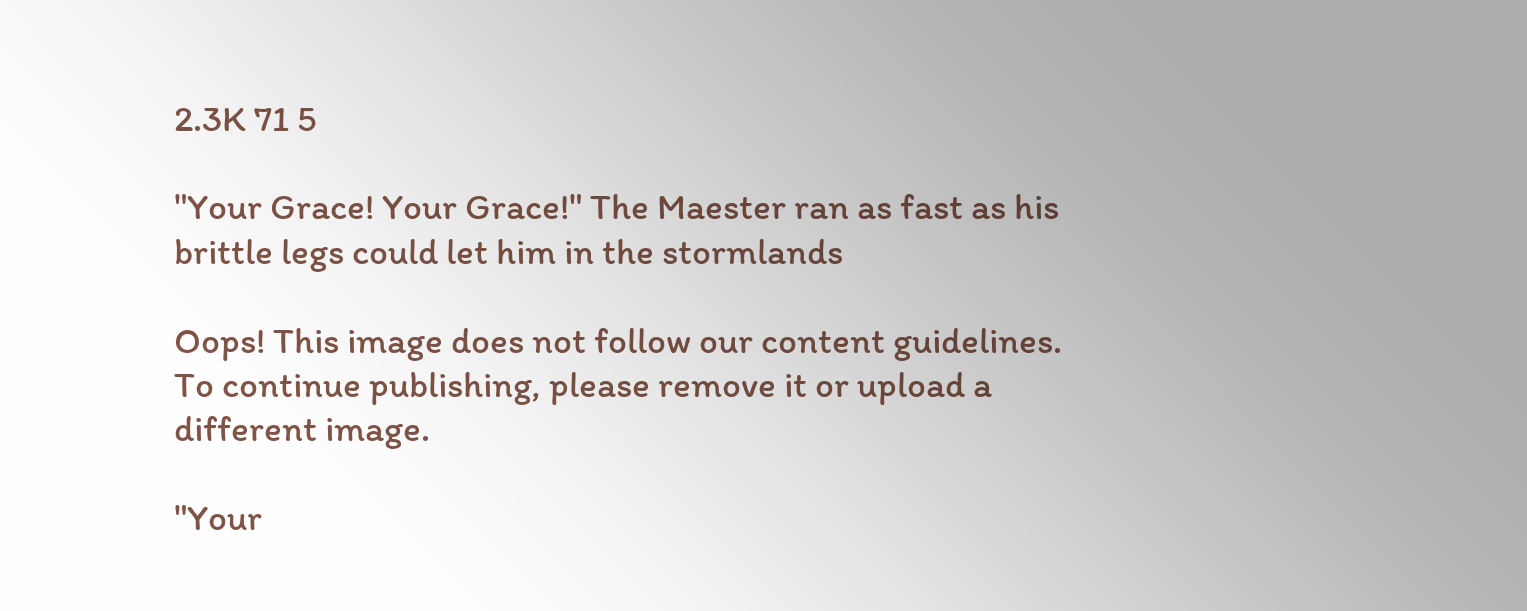2.3K 71 5

"Your Grace! Your Grace!" The Maester ran as fast as his brittle legs could let him in the stormlands

Oops! This image does not follow our content guidelines. To continue publishing, please remove it or upload a different image.

"Your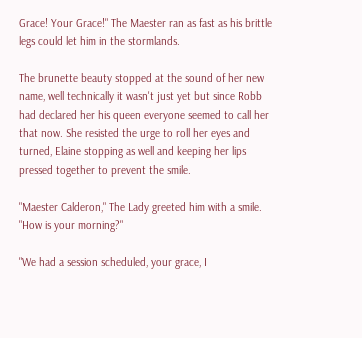Grace! Your Grace!" The Maester ran as fast as his brittle legs could let him in the stormlands.

The brunette beauty stopped at the sound of her new name, well technically it wasn't just yet but since Robb had declared her his queen everyone seemed to call her that now. She resisted the urge to roll her eyes and turned, Elaine stopping as well and keeping her lips pressed together to prevent the smile.

"Maester Calderon," The Lady greeted him with a smile. "How is your morning?"

"We had a session scheduled, your grace, I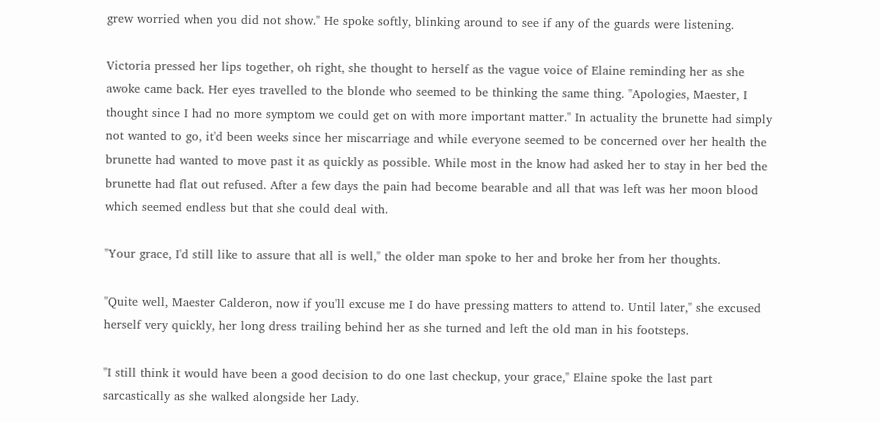grew worried when you did not show." He spoke softly, blinking around to see if any of the guards were listening.

Victoria pressed her lips together, oh right, she thought to herself as the vague voice of Elaine reminding her as she awoke came back. Her eyes travelled to the blonde who seemed to be thinking the same thing. "Apologies, Maester, I thought since I had no more symptom we could get on with more important matter." In actuality the brunette had simply not wanted to go, it'd been weeks since her miscarriage and while everyone seemed to be concerned over her health the brunette had wanted to move past it as quickly as possible. While most in the know had asked her to stay in her bed the brunette had flat out refused. After a few days the pain had become bearable and all that was left was her moon blood which seemed endless but that she could deal with.

"Your grace, I'd still like to assure that all is well," the older man spoke to her and broke her from her thoughts.

"Quite well, Maester Calderon, now if you'll excuse me I do have pressing matters to attend to. Until later," she excused herself very quickly, her long dress trailing behind her as she turned and left the old man in his footsteps.

"I still think it would have been a good decision to do one last checkup, your grace," Elaine spoke the last part sarcastically as she walked alongside her Lady.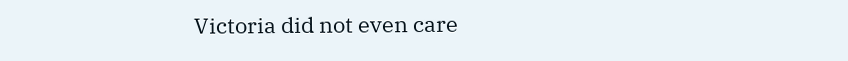Victoria did not even care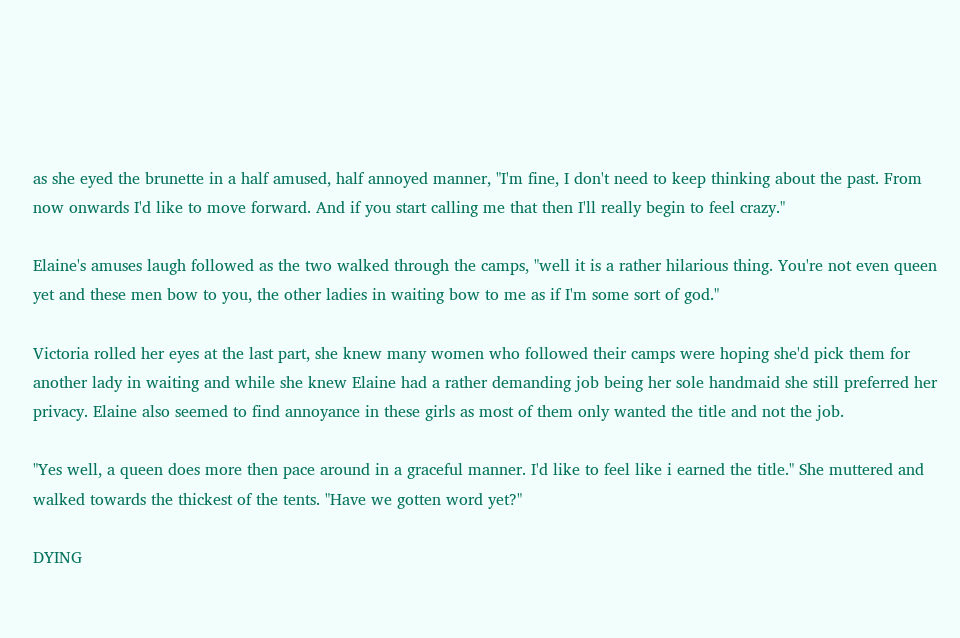as she eyed the brunette in a half amused, half annoyed manner, "I'm fine, I don't need to keep thinking about the past. From now onwards I'd like to move forward. And if you start calling me that then I'll really begin to feel crazy."

Elaine's amuses laugh followed as the two walked through the camps, "well it is a rather hilarious thing. You're not even queen yet and these men bow to you, the other ladies in waiting bow to me as if I'm some sort of god."

Victoria rolled her eyes at the last part, she knew many women who followed their camps were hoping she'd pick them for another lady in waiting and while she knew Elaine had a rather demanding job being her sole handmaid she still preferred her privacy. Elaine also seemed to find annoyance in these girls as most of them only wanted the title and not the job.

"Yes well, a queen does more then pace around in a graceful manner. I'd like to feel like i earned the title." She muttered and walked towards the thickest of the tents. "Have we gotten word yet?"

DYING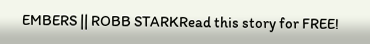EMBERS || ROBB STARKRead this story for FREE!